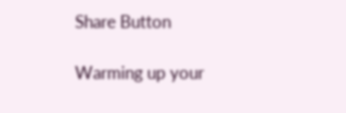Share Button

Warming up your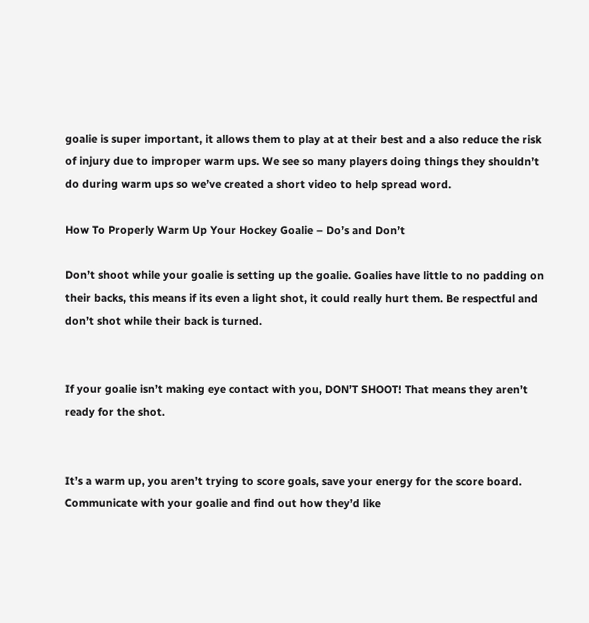goalie is super important, it allows them to play at at their best and a also reduce the risk of injury due to improper warm ups. We see so many players doing things they shouldn’t do during warm ups so we’ve created a short video to help spread word.

How To Properly Warm Up Your Hockey Goalie – Do’s and Don’t

Don’t shoot while your goalie is setting up the goalie. Goalies have little to no padding on their backs, this means if its even a light shot, it could really hurt them. Be respectful and don’t shot while their back is turned.


If your goalie isn’t making eye contact with you, DON’T SHOOT! That means they aren’t ready for the shot.


It’s a warm up, you aren’t trying to score goals, save your energy for the score board. Communicate with your goalie and find out how they’d like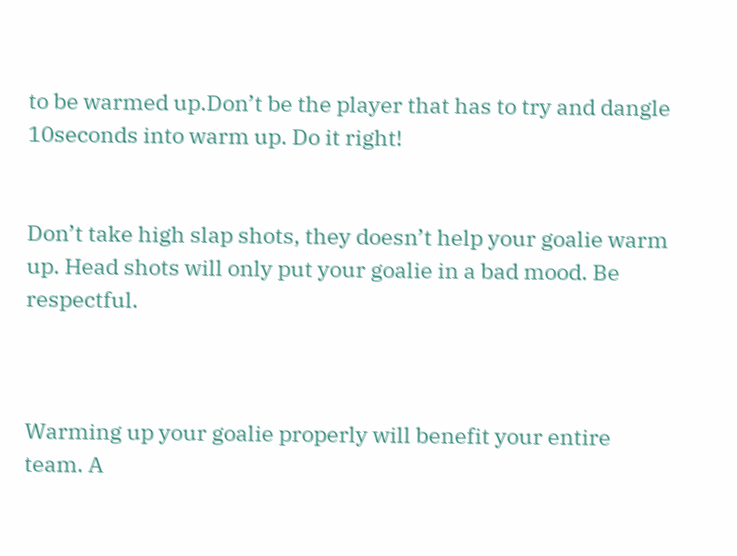to be warmed up.Don’t be the player that has to try and dangle 10seconds into warm up. Do it right!


Don’t take high slap shots, they doesn’t help your goalie warm up. Head shots will only put your goalie in a bad mood. Be respectful.



Warming up your goalie properly will benefit your entire team. A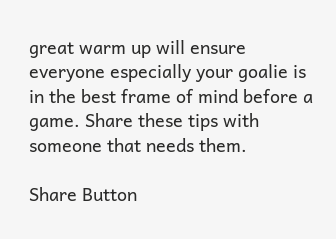great warm up will ensure everyone especially your goalie is in the best frame of mind before a game. Share these tips with someone that needs them.

Share Button